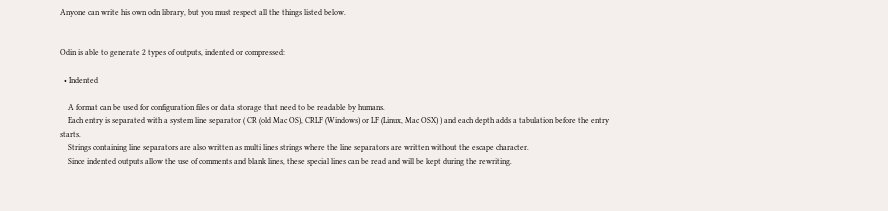Anyone can write his own odn library, but you must respect all the things listed below.


Odin is able to generate 2 types of outputs, indented or compressed:

  • Indented

    A format can be used for configuration files or data storage that need to be readable by humans.
    Each entry is separated with a system line separator ( CR (old Mac OS), CRLF (Windows) or LF (Linux, Mac OSX) ) and each depth adds a tabulation before the entry starts.
    Strings containing line separators are also written as multi lines strings where the line separators are written without the escape character.
    Since indented outputs allow the use of comments and blank lines, these special lines can be read and will be kept during the rewriting.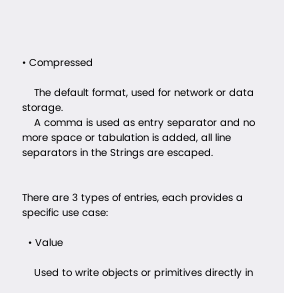• Compressed

    The default format, used for network or data storage.
    A comma is used as entry separator and no more space or tabulation is added, all line separators in the Strings are escaped.


There are 3 types of entries, each provides a specific use case:

  • Value

    Used to write objects or primitives directly in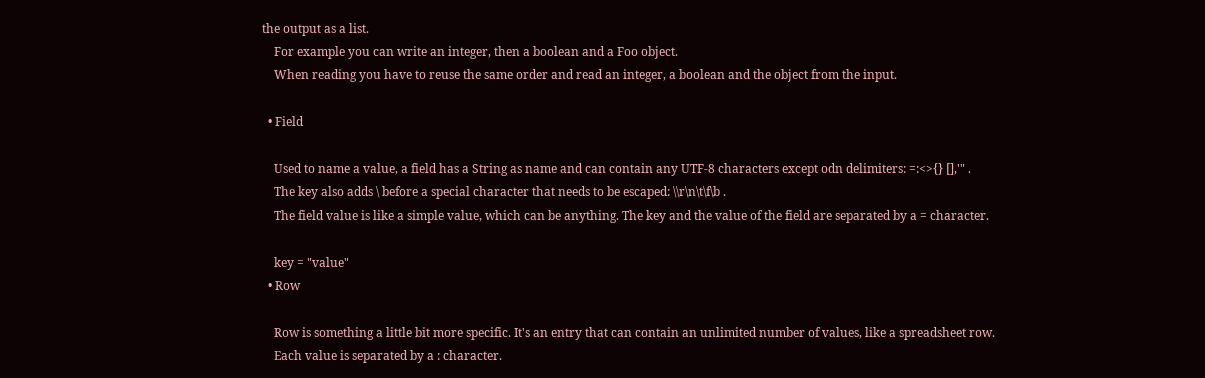the output as a list.
    For example you can write an integer, then a boolean and a Foo object.
    When reading you have to reuse the same order and read an integer, a boolean and the object from the input.

  • Field

    Used to name a value, a field has a String as name and can contain any UTF-8 characters except odn delimiters: =:<>{} [],'" .
    The key also adds \ before a special character that needs to be escaped: \\r\n\t\f\b .
    The field value is like a simple value, which can be anything. The key and the value of the field are separated by a = character.

    key = "value"
  • Row

    Row is something a little bit more specific. It's an entry that can contain an unlimited number of values, like a spreadsheet row.
    Each value is separated by a : character.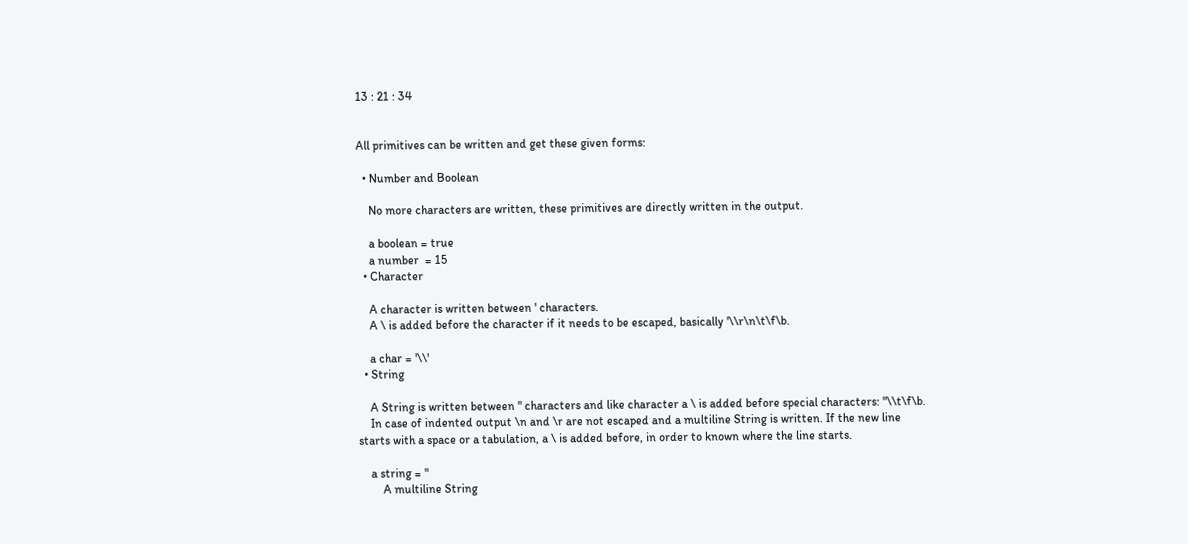13 : 21 : 34


All primitives can be written and get these given forms:

  • Number and Boolean

    No more characters are written, these primitives are directly written in the output.

    a boolean = true
    a number  = 15
  • Character

    A character is written between ' characters.
    A \ is added before the character if it needs to be escaped, basically '\\r\n\t\f\b.

    a char = '\\'
  • String

    A String is written between " characters and like character a \ is added before special characters: "\\t\f\b.
    In case of indented output \n and \r are not escaped and a multiline String is written. If the new line starts with a space or a tabulation, a \ is added before, in order to known where the line starts.

    a string = "
        A multiline String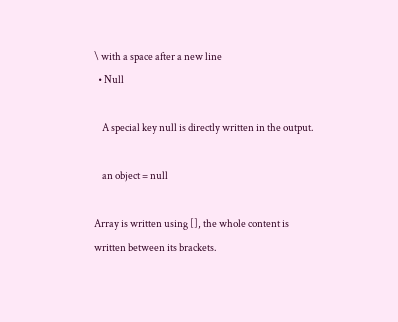\ with a space after a new line
  • Null

    A special key null is directly written in the output.

    an object = null

Array is written using [], the whole content is written between its brackets.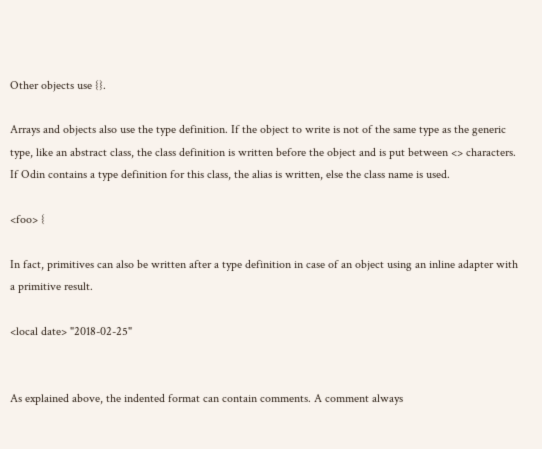Other objects use {}.

Arrays and objects also use the type definition. If the object to write is not of the same type as the generic type, like an abstract class, the class definition is written before the object and is put between <> characters. If Odin contains a type definition for this class, the alias is written, else the class name is used.

<foo> {

In fact, primitives can also be written after a type definition in case of an object using an inline adapter with a primitive result.

<local date> "2018-02-25"


As explained above, the indented format can contain comments. A comment always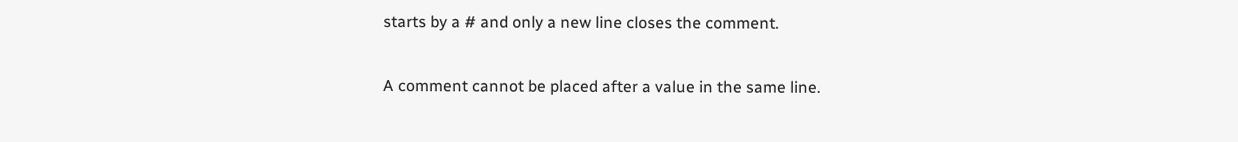starts by a # and only a new line closes the comment.

A comment cannot be placed after a value in the same line.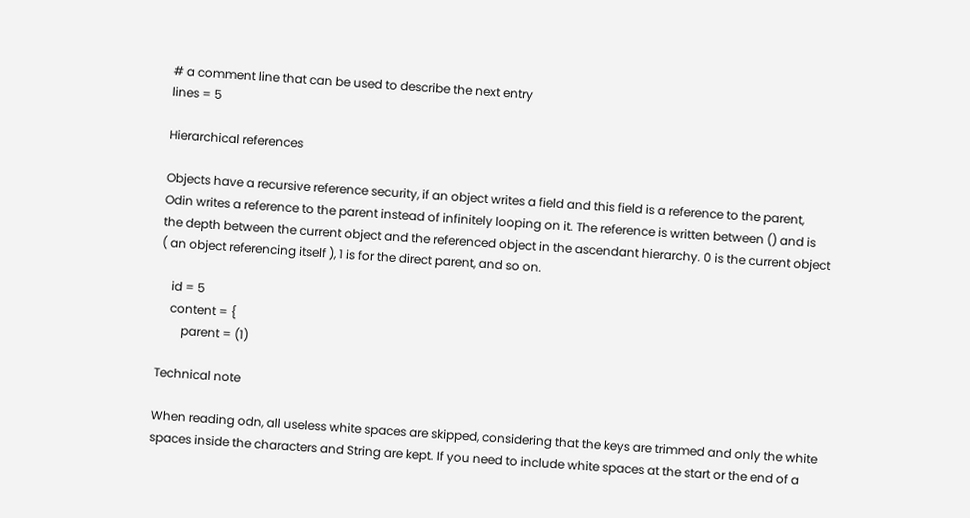# a comment line that can be used to describe the next entry
lines = 5

Hierarchical references

Objects have a recursive reference security, if an object writes a field and this field is a reference to the parent, Odin writes a reference to the parent instead of infinitely looping on it. The reference is written between () and is the depth between the current object and the referenced object in the ascendant hierarchy. 0 is the current object ( an object referencing itself ), 1 is for the direct parent, and so on.

    id = 5
    content = {
        parent = (1)

Technical note

When reading odn, all useless white spaces are skipped, considering that the keys are trimmed and only the white spaces inside the characters and String are kept. If you need to include white spaces at the start or the end of a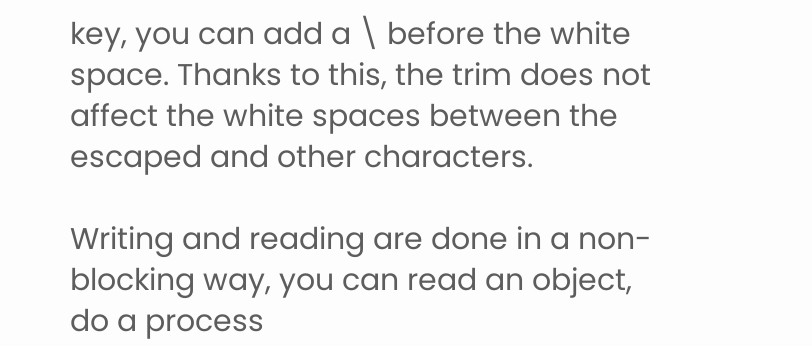key, you can add a \ before the white space. Thanks to this, the trim does not affect the white spaces between the escaped and other characters.

Writing and reading are done in a non-blocking way, you can read an object, do a process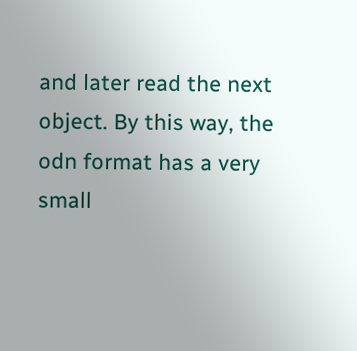and later read the next object. By this way, the odn format has a very small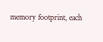memory footprint, each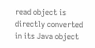read object is directly converted in its Java object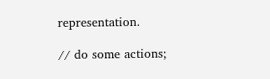representation.

// do some actions;